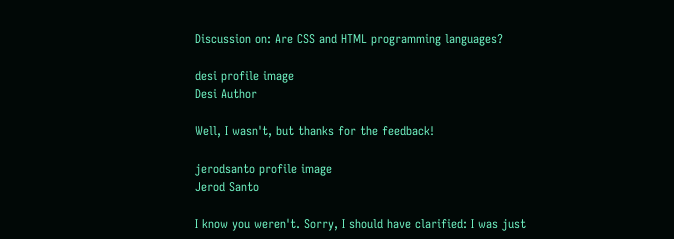Discussion on: Are CSS and HTML programming languages?

desi profile image
Desi Author

Well, I wasn't, but thanks for the feedback!

jerodsanto profile image
Jerod Santo

I know you weren't. Sorry, I should have clarified: I was just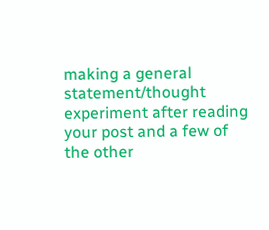making a general statement/thought experiment after reading your post and a few of the other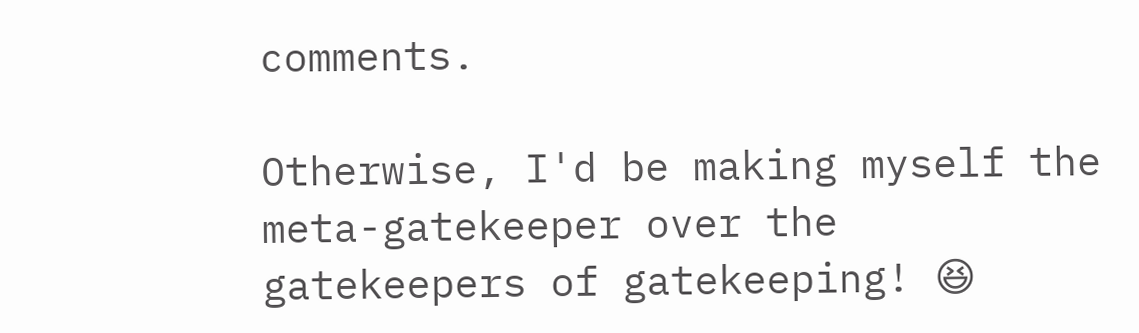comments.

Otherwise, I'd be making myself the meta-gatekeeper over the gatekeepers of gatekeeping! 😆